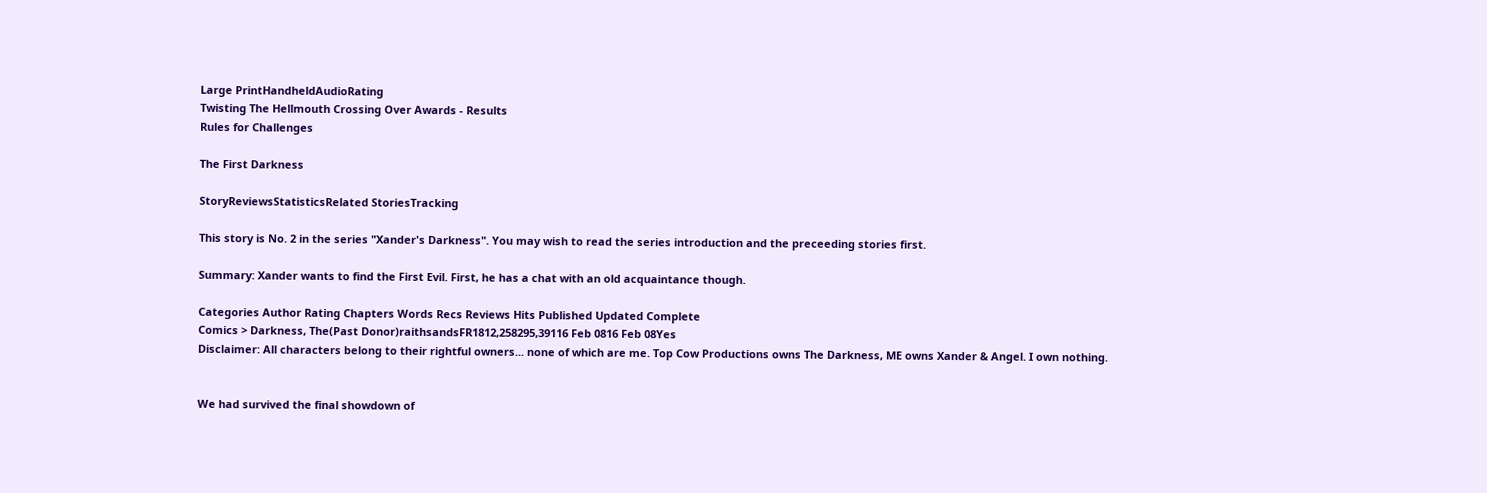Large PrintHandheldAudioRating
Twisting The Hellmouth Crossing Over Awards - Results
Rules for Challenges

The First Darkness

StoryReviewsStatisticsRelated StoriesTracking

This story is No. 2 in the series "Xander's Darkness". You may wish to read the series introduction and the preceeding stories first.

Summary: Xander wants to find the First Evil. First, he has a chat with an old acquaintance though.

Categories Author Rating Chapters Words Recs Reviews Hits Published Updated Complete
Comics > Darkness, The(Past Donor)raithsandsFR1812,258295,39116 Feb 0816 Feb 08Yes
Disclaimer: All characters belong to their rightful owners... none of which are me. Top Cow Productions owns The Darkness, ME owns Xander & Angel. I own nothing.


We had survived the final showdown of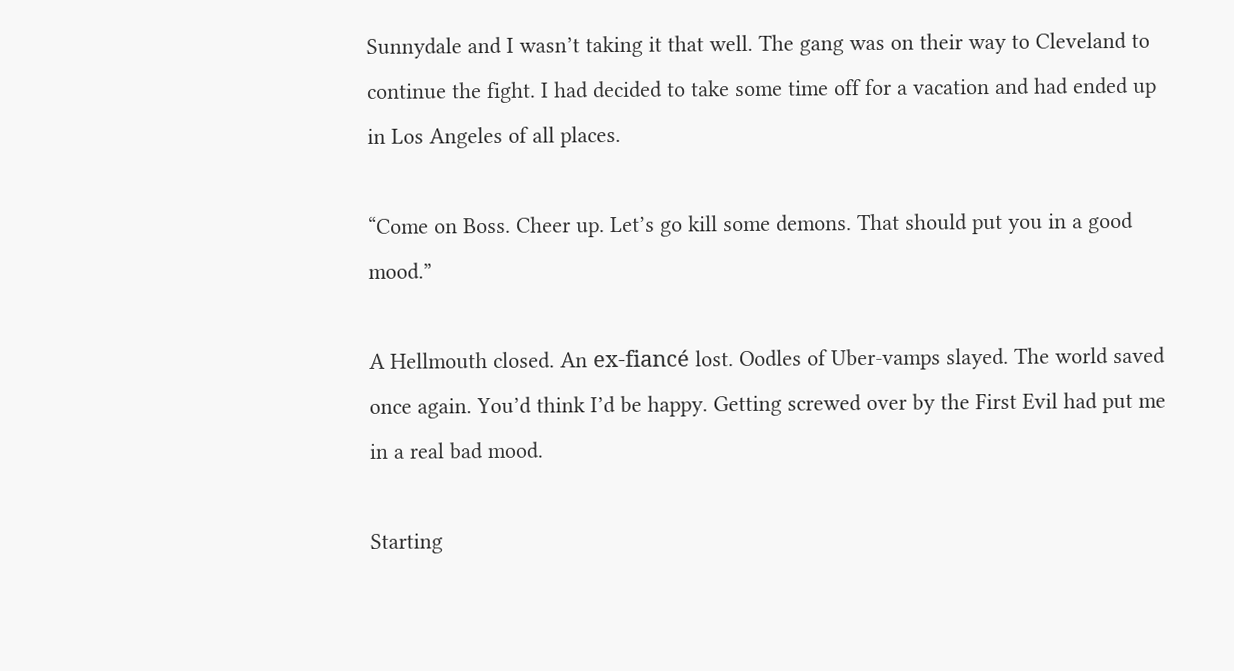Sunnydale and I wasn’t taking it that well. The gang was on their way to Cleveland to continue the fight. I had decided to take some time off for a vacation and had ended up in Los Angeles of all places.

“Come on Boss. Cheer up. Let’s go kill some demons. That should put you in a good mood.”

A Hellmouth closed. An ex-fiancé lost. Oodles of Uber-vamps slayed. The world saved once again. You’d think I’d be happy. Getting screwed over by the First Evil had put me in a real bad mood.

Starting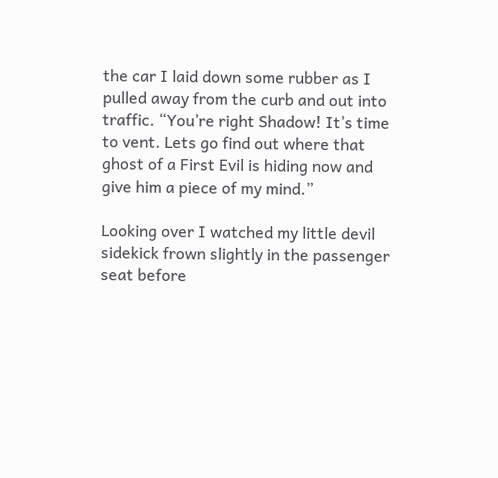the car I laid down some rubber as I pulled away from the curb and out into traffic. “You’re right Shadow! It’s time to vent. Lets go find out where that ghost of a First Evil is hiding now and give him a piece of my mind.”

Looking over I watched my little devil sidekick frown slightly in the passenger seat before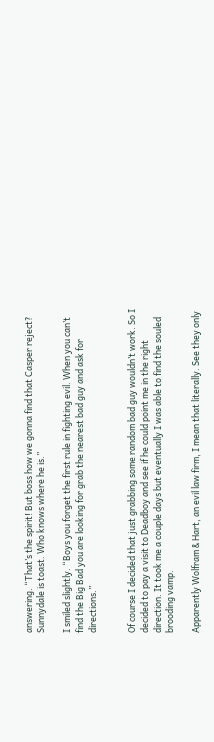answering. “That’s the spirit! But boss how we gonna find that Casper reject? Sunnydale is toast. Who knows where he is.”

I smiled slightly. “Boys you forget the first rule in fighting evil. When you can’t find the Big Bad you are looking for grab the nearest bad guy and ask for directions.”


Of course I decided that just grabbing some random bad guy wouldn’t work. So I decided to pay a visit to Deadboy and see if he could point me in the right direction. It took me a couple days but eventually I was able to find the souled brooding vamp.

Apparently Wolfram & Hart, an evil law firm, I mean that literally. See they only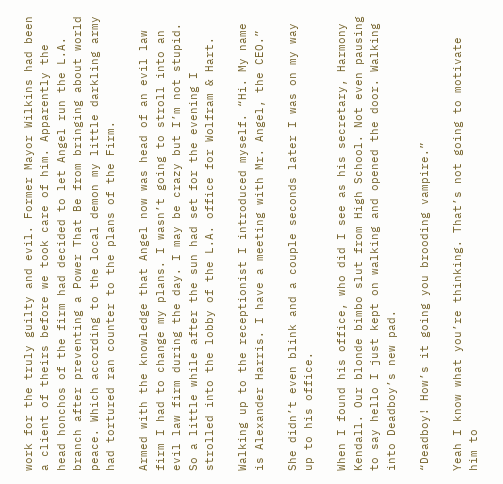work for the truly guilty and evil. Former Mayor Wilkins had been a client of theirs before we took care of him. Apparently the head honchos of the firm had decided to let Angel run the L.A. branch after preventing a Power That Be from bringing about world peace. Which according to the local demon my little darkling army had tortured ran counter to the plans of the Firm.

Armed with the knowledge that Angel now was head of an evil law firm I had to change my plans. I wasn’t going to stroll into an evil law firm during the day. I may be crazy but I’m not stupid. So a little while after the sun had set for the evening I strolled into the lobby of the L.A. office for Wolfram & Hart.

Walking up to the receptionist I introduced myself. “Hi. My name is Alexander Harris. I have a meeting with Mr. Angel, the CEO.”

She didn’t even blink and a couple seconds later I was on my way up to his office.

When I found his office, who did I see as his secretary, Harmony Kendall. Our blonde bimbo slut from High School. Not even pausing to say hello I just kept on walking and opened the door. Walking into Deadboy’s new pad.

“Deadboy! How’s it going you brooding vampire.”

Yeah I know what you’re thinking. That’s not going to motivate him to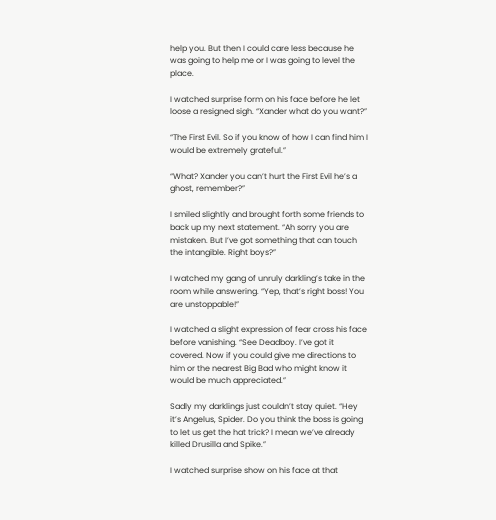help you. But then I could care less because he was going to help me or I was going to level the place.

I watched surprise form on his face before he let loose a resigned sigh. “Xander what do you want?”

“The First Evil. So if you know of how I can find him I would be extremely grateful.”

“What? Xander you can’t hurt the First Evil he’s a ghost, remember?”

I smiled slightly and brought forth some friends to back up my next statement. “Ah sorry you are mistaken. But I’ve got something that can touch the intangible. Right boys?”

I watched my gang of unruly darkling’s take in the room while answering. “Yep, that’s right boss! You are unstoppable!”

I watched a slight expression of fear cross his face before vanishing. “See Deadboy. I’ve got it covered. Now if you could give me directions to him or the nearest Big Bad who might know it would be much appreciated.”

Sadly my darklings just couldn’t stay quiet. “Hey it’s Angelus, Spider. Do you think the boss is going to let us get the hat trick? I mean we’ve already killed Drusilla and Spike.”

I watched surprise show on his face at that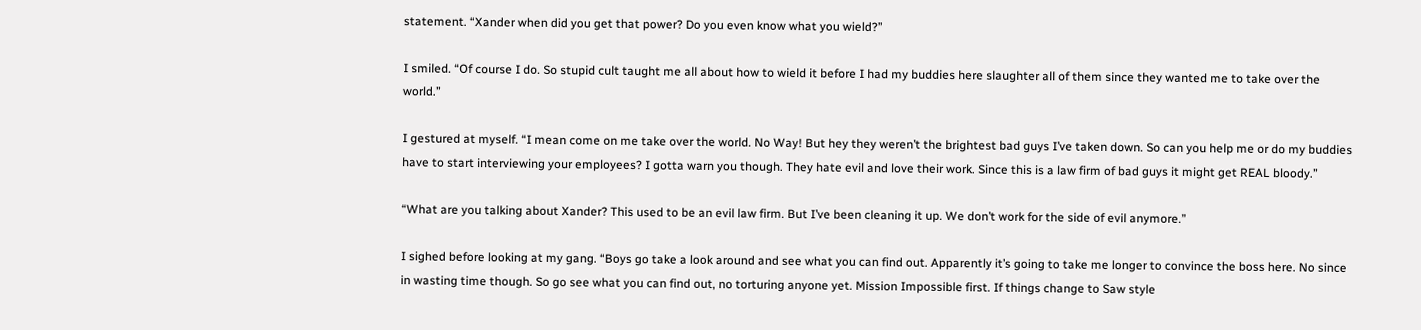statement. “Xander when did you get that power? Do you even know what you wield?”

I smiled. “Of course I do. So stupid cult taught me all about how to wield it before I had my buddies here slaughter all of them since they wanted me to take over the world.”

I gestured at myself. “I mean come on me take over the world. No Way! But hey they weren’t the brightest bad guys I’ve taken down. So can you help me or do my buddies have to start interviewing your employees? I gotta warn you though. They hate evil and love their work. Since this is a law firm of bad guys it might get REAL bloody.”

“What are you talking about Xander? This used to be an evil law firm. But I’ve been cleaning it up. We don’t work for the side of evil anymore.”

I sighed before looking at my gang. “Boys go take a look around and see what you can find out. Apparently it’s going to take me longer to convince the boss here. No since in wasting time though. So go see what you can find out, no torturing anyone yet. Mission Impossible first. If things change to Saw style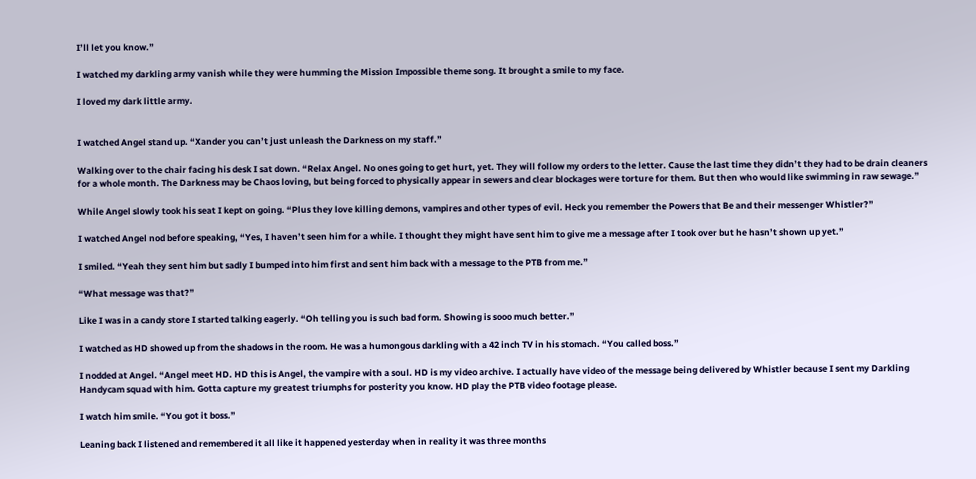I’ll let you know.”

I watched my darkling army vanish while they were humming the Mission Impossible theme song. It brought a smile to my face.

I loved my dark little army.


I watched Angel stand up. “Xander you can’t just unleash the Darkness on my staff.”

Walking over to the chair facing his desk I sat down. “Relax Angel. No ones going to get hurt, yet. They will follow my orders to the letter. Cause the last time they didn’t they had to be drain cleaners for a whole month. The Darkness may be Chaos loving, but being forced to physically appear in sewers and clear blockages were torture for them. But then who would like swimming in raw sewage.”

While Angel slowly took his seat I kept on going. “Plus they love killing demons, vampires and other types of evil. Heck you remember the Powers that Be and their messenger Whistler?”

I watched Angel nod before speaking, “Yes, I haven’t seen him for a while. I thought they might have sent him to give me a message after I took over but he hasn’t shown up yet.”

I smiled. “Yeah they sent him but sadly I bumped into him first and sent him back with a message to the PTB from me.”

“What message was that?”

Like I was in a candy store I started talking eagerly. “Oh telling you is such bad form. Showing is sooo much better.”

I watched as HD showed up from the shadows in the room. He was a humongous darkling with a 42 inch TV in his stomach. “You called boss.”

I nodded at Angel. “Angel meet HD. HD this is Angel, the vampire with a soul. HD is my video archive. I actually have video of the message being delivered by Whistler because I sent my Darkling Handycam squad with him. Gotta capture my greatest triumphs for posterity you know. HD play the PTB video footage please.

I watch him smile. “You got it boss.”

Leaning back I listened and remembered it all like it happened yesterday when in reality it was three months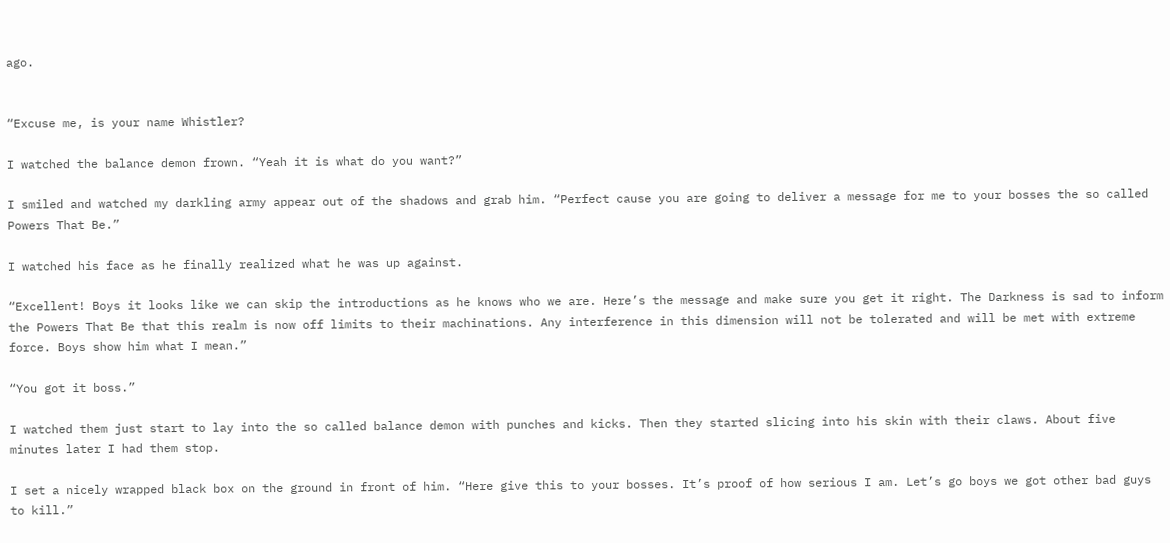ago.


“Excuse me, is your name Whistler?

I watched the balance demon frown. “Yeah it is what do you want?”

I smiled and watched my darkling army appear out of the shadows and grab him. “Perfect cause you are going to deliver a message for me to your bosses the so called Powers That Be.”

I watched his face as he finally realized what he was up against.

“Excellent! Boys it looks like we can skip the introductions as he knows who we are. Here’s the message and make sure you get it right. The Darkness is sad to inform the Powers That Be that this realm is now off limits to their machinations. Any interference in this dimension will not be tolerated and will be met with extreme force. Boys show him what I mean.”

“You got it boss.”

I watched them just start to lay into the so called balance demon with punches and kicks. Then they started slicing into his skin with their claws. About five minutes later I had them stop.

I set a nicely wrapped black box on the ground in front of him. “Here give this to your bosses. It’s proof of how serious I am. Let’s go boys we got other bad guys to kill.”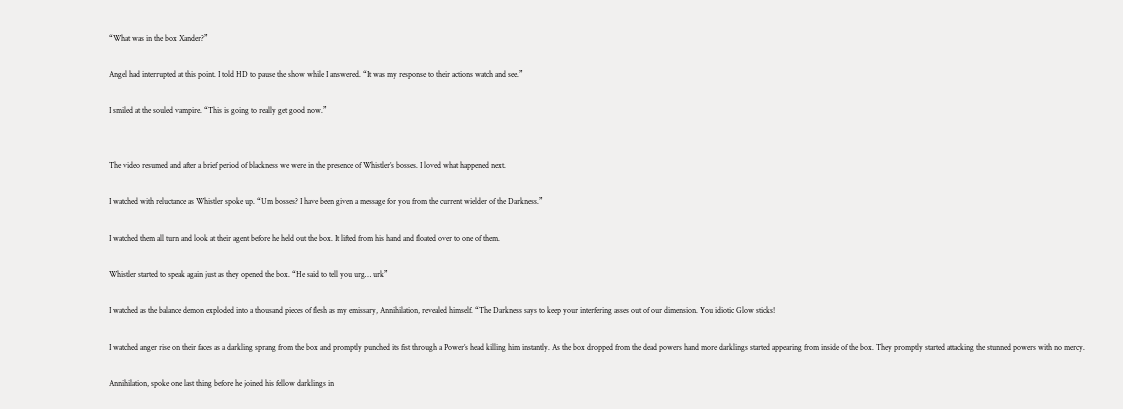“What was in the box Xander?”

Angel had interrupted at this point. I told HD to pause the show while I answered. “It was my response to their actions watch and see.”

I smiled at the souled vampire. “This is going to really get good now.”


The video resumed and after a brief period of blackness we were in the presence of Whistler’s bosses. I loved what happened next.

I watched with reluctance as Whistler spoke up. “Um bosses? I have been given a message for you from the current wielder of the Darkness.”

I watched them all turn and look at their agent before he held out the box. It lifted from his hand and floated over to one of them.

Whistler started to speak again just as they opened the box. “He said to tell you urg… urk”

I watched as the balance demon exploded into a thousand pieces of flesh as my emissary, Annihilation, revealed himself. “The Darkness says to keep your interfering asses out of our dimension. You idiotic Glow sticks!

I watched anger rise on their faces as a darkling sprang from the box and promptly punched its fist through a Power’s head killing him instantly. As the box dropped from the dead powers hand more darklings started appearing from inside of the box. They promptly started attacking the stunned powers with no mercy.

Annihilation, spoke one last thing before he joined his fellow darklings in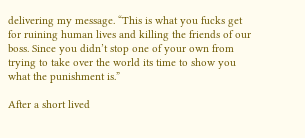delivering my message. “This is what you fucks get for ruining human lives and killing the friends of our boss. Since you didn’t stop one of your own from trying to take over the world its time to show you what the punishment is.”

After a short lived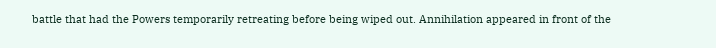battle that had the Powers temporarily retreating before being wiped out. Annihilation appeared in front of the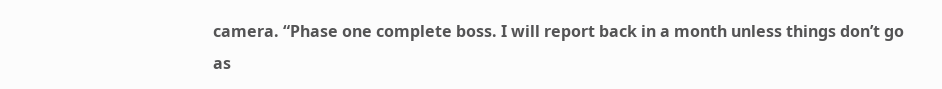camera. “Phase one complete boss. I will report back in a month unless things don’t go as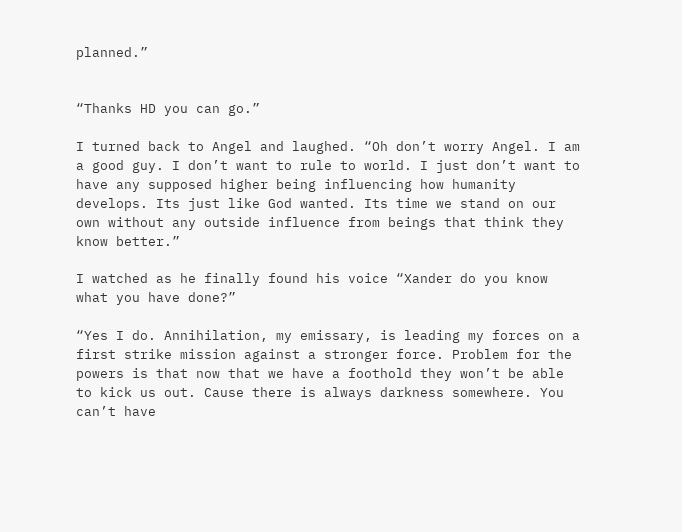planned.”


“Thanks HD you can go.”

I turned back to Angel and laughed. “Oh don’t worry Angel. I am a good guy. I don’t want to rule to world. I just don’t want to have any supposed higher being influencing how humanity develops. Its just like God wanted. Its time we stand on our own without any outside influence from beings that think they know better.”

I watched as he finally found his voice “Xander do you know what you have done?”

“Yes I do. Annihilation, my emissary, is leading my forces on a first strike mission against a stronger force. Problem for the powers is that now that we have a foothold they won’t be able to kick us out. Cause there is always darkness somewhere. You can’t have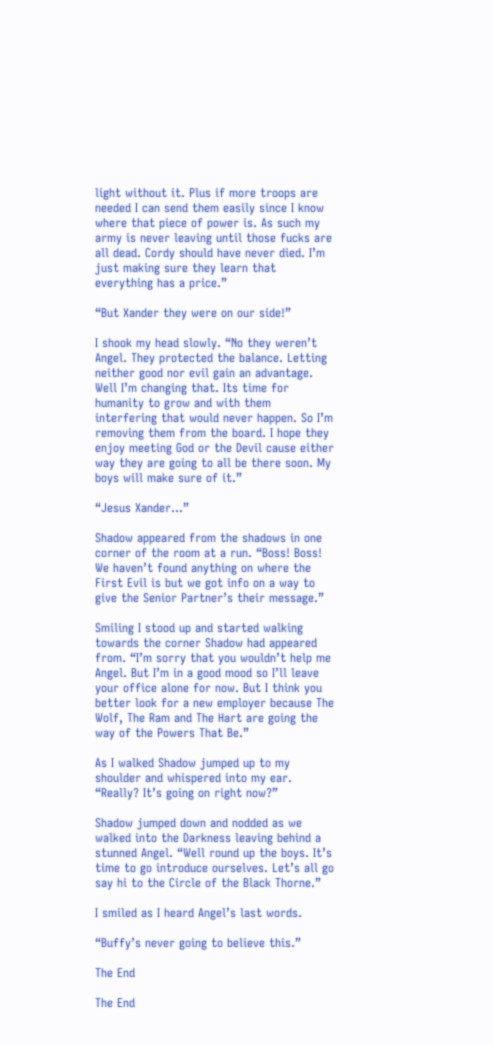light without it. Plus if more troops are needed I can send them easily since I know where that piece of power is. As such my army is never leaving until those fucks are all dead. Cordy should have never died. I’m just making sure they learn that everything has a price.”

“But Xander they were on our side!”

I shook my head slowly. “No they weren’t Angel. They protected the balance. Letting neither good nor evil gain an advantage. Well I’m changing that. Its time for humanity to grow and with them interfering that would never happen. So I’m removing them from the board. I hope they enjoy meeting God or the Devil cause either way they are going to all be there soon. My boys will make sure of it.”

“Jesus Xander…”

Shadow appeared from the shadows in one corner of the room at a run. “Boss! Boss! We haven’t found anything on where the First Evil is but we got info on a way to give the Senior Partner’s their message.”

Smiling I stood up and started walking towards the corner Shadow had appeared from. “I’m sorry that you wouldn’t help me Angel. But I’m in a good mood so I’ll leave your office alone for now. But I think you better look for a new employer because The Wolf, The Ram and The Hart are going the way of the Powers That Be.”

As I walked Shadow jumped up to my shoulder and whispered into my ear. “Really? It’s going on right now?”

Shadow jumped down and nodded as we walked into the Darkness leaving behind a stunned Angel. “Well round up the boys. It’s time to go introduce ourselves. Let’s all go say hi to the Circle of the Black Thorne.”

I smiled as I heard Angel’s last words.

“Buffy’s never going to believe this.”

The End

The End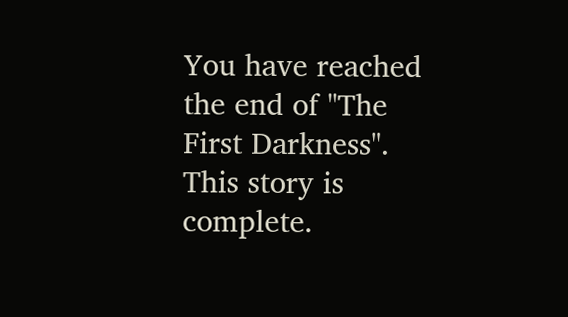You have reached the end of "The First Darkness". This story is complete.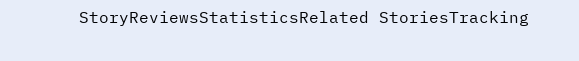StoryReviewsStatisticsRelated StoriesTracking